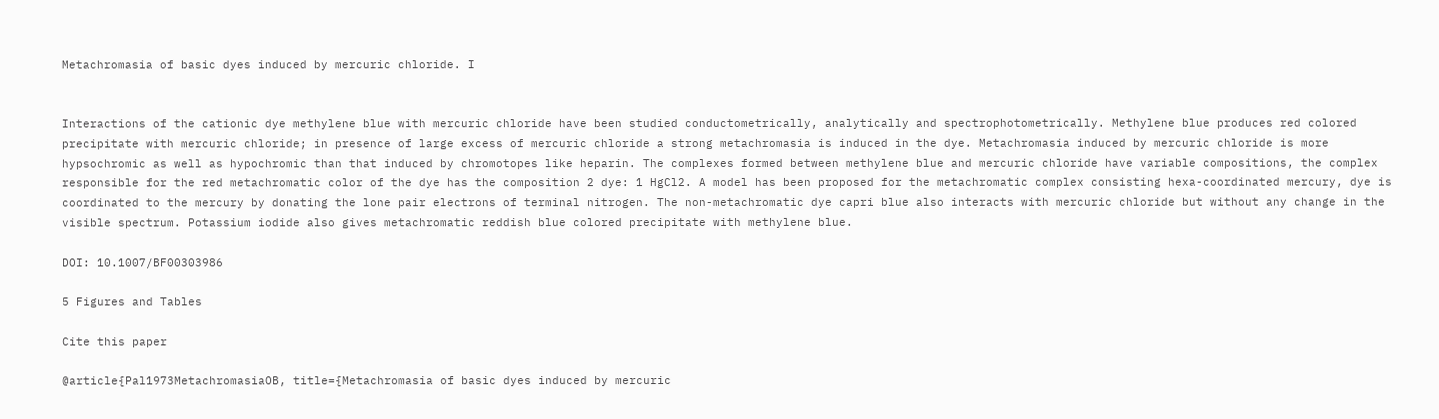Metachromasia of basic dyes induced by mercuric chloride. I


Interactions of the cationic dye methylene blue with mercuric chloride have been studied conductometrically, analytically and spectrophotometrically. Methylene blue produces red colored precipitate with mercuric chloride; in presence of large excess of mercuric chloride a strong metachromasia is induced in the dye. Metachromasia induced by mercuric chloride is more hypsochromic as well as hypochromic than that induced by chromotopes like heparin. The complexes formed between methylene blue and mercuric chloride have variable compositions, the complex responsible for the red metachromatic color of the dye has the composition 2 dye: 1 HgCl2. A model has been proposed for the metachromatic complex consisting hexa-coordinated mercury, dye is coordinated to the mercury by donating the lone pair electrons of terminal nitrogen. The non-metachromatic dye capri blue also interacts with mercuric chloride but without any change in the visible spectrum. Potassium iodide also gives metachromatic reddish blue colored precipitate with methylene blue.

DOI: 10.1007/BF00303986

5 Figures and Tables

Cite this paper

@article{Pal1973MetachromasiaOB, title={Metachromasia of basic dyes induced by mercuric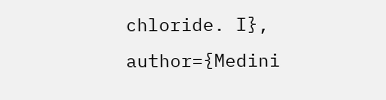chloride. I}, author={Medini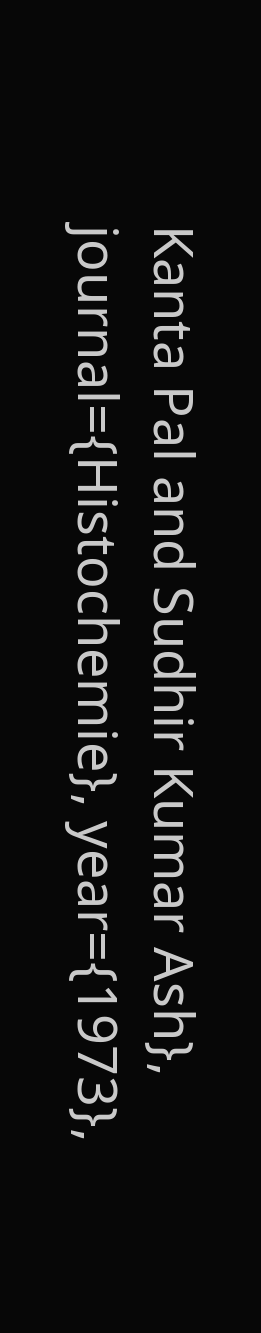Kanta Pal and Sudhir Kumar Ash}, journal={Histochemie}, year={1973},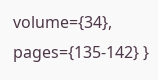volume={34}, pages={135-142} }